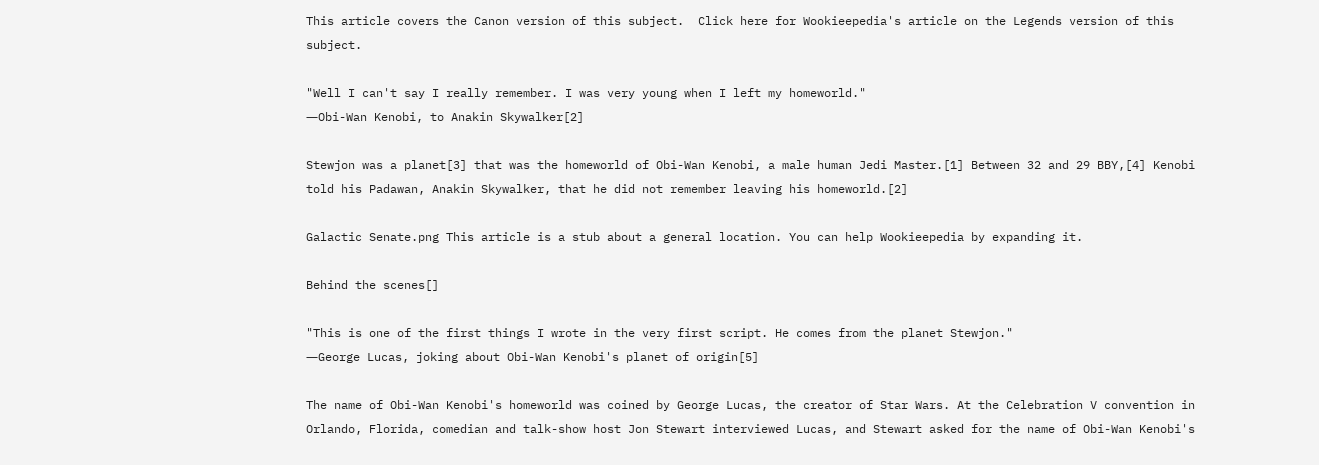This article covers the Canon version of this subject.  Click here for Wookieepedia's article on the Legends version of this subject.

"Well I can't say I really remember. I was very young when I left my homeworld."
―Obi-Wan Kenobi, to Anakin Skywalker[2]

Stewjon was a planet[3] that was the homeworld of Obi-Wan Kenobi, a male human Jedi Master.[1] Between 32 and 29 BBY,[4] Kenobi told his Padawan, Anakin Skywalker, that he did not remember leaving his homeworld.[2]

Galactic Senate.png This article is a stub about a general location. You can help Wookieepedia by expanding it.

Behind the scenes[]

"This is one of the first things I wrote in the very first script. He comes from the planet Stewjon."
―George Lucas, joking about Obi-Wan Kenobi's planet of origin[5]

The name of Obi-Wan Kenobi's homeworld was coined by George Lucas, the creator of Star Wars. At the Celebration V convention in Orlando, Florida, comedian and talk-show host Jon Stewart interviewed Lucas, and Stewart asked for the name of Obi-Wan Kenobi's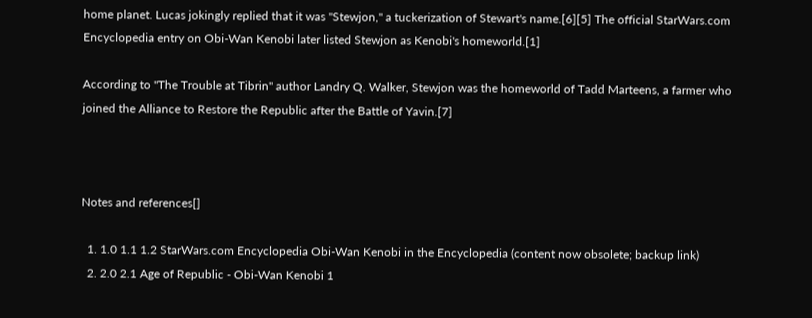home planet. Lucas jokingly replied that it was "Stewjon," a tuckerization of Stewart's name.[6][5] The official StarWars.com Encyclopedia entry on Obi-Wan Kenobi later listed Stewjon as Kenobi's homeworld.[1]

According to "The Trouble at Tibrin" author Landry Q. Walker, Stewjon was the homeworld of Tadd Marteens, a farmer who joined the Alliance to Restore the Republic after the Battle of Yavin.[7]



Notes and references[]

  1. 1.0 1.1 1.2 StarWars.com Encyclopedia Obi-Wan Kenobi in the Encyclopedia (content now obsolete; backup link)
  2. 2.0 2.1 Age of Republic - Obi-Wan Kenobi 1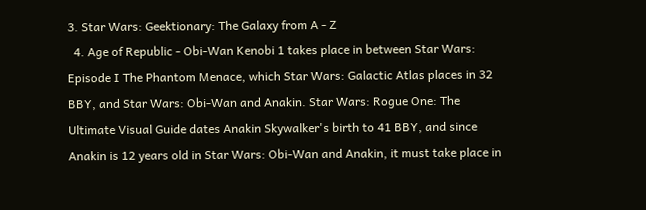3. Star Wars: Geektionary: The Galaxy from A - Z
  4. Age of Republic - Obi-Wan Kenobi 1 takes place in between Star Wars: Episode I The Phantom Menace, which Star Wars: Galactic Atlas places in 32 BBY, and Star Wars: Obi-Wan and Anakin. Star Wars: Rogue One: The Ultimate Visual Guide dates Anakin Skywalker's birth to 41 BBY, and since Anakin is 12 years old in Star Wars: Obi-Wan and Anakin, it must take place in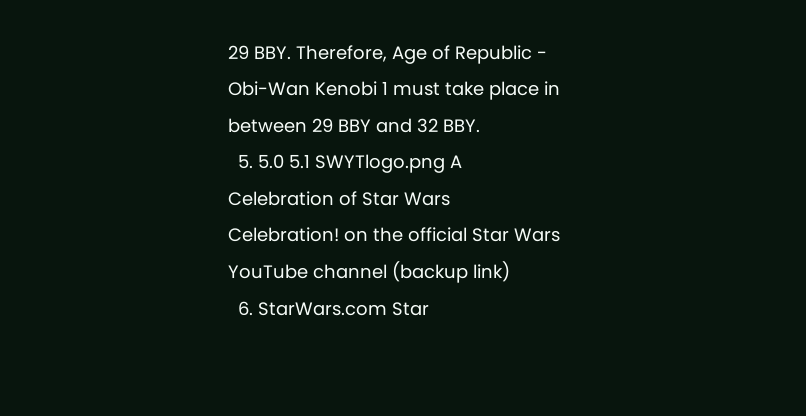29 BBY. Therefore, Age of Republic - Obi-Wan Kenobi 1 must take place in between 29 BBY and 32 BBY.
  5. 5.0 5.1 SWYTlogo.png A Celebration of Star Wars Celebration! on the official Star Wars YouTube channel (backup link)
  6. StarWars.com Star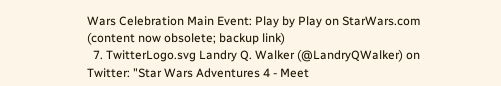Wars Celebration Main Event: Play by Play on StarWars.com (content now obsolete; backup link)
  7. TwitterLogo.svg Landry Q. Walker (@LandryQWalker) on Twitter: "Star Wars Adventures 4 - Meet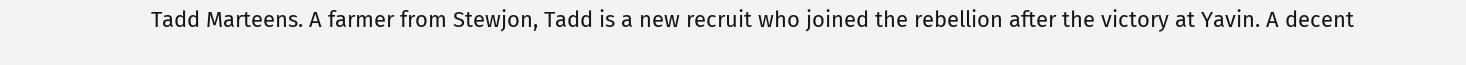Tadd Marteens. A farmer from Stewjon, Tadd is a new recruit who joined the rebellion after the victory at Yavin. A decent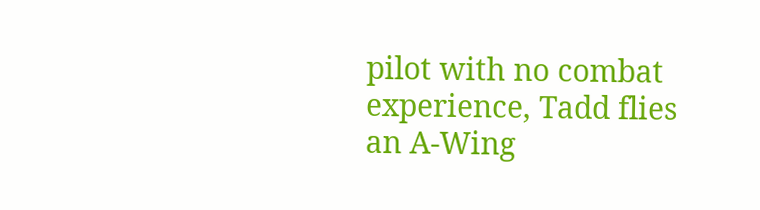pilot with no combat experience, Tadd flies an A-Wing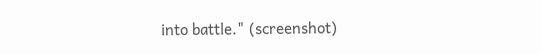into battle." (screenshot)